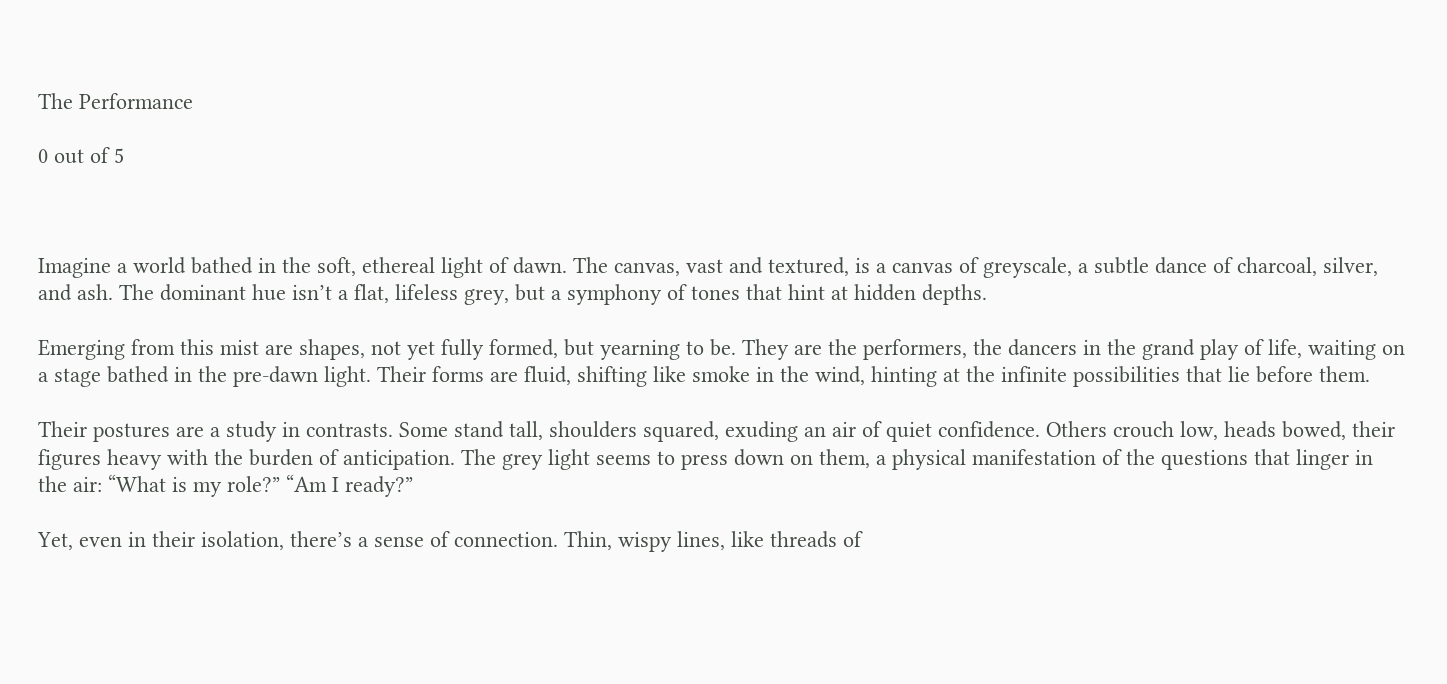The Performance

0 out of 5



Imagine a world bathed in the soft, ethereal light of dawn. The canvas, vast and textured, is a canvas of greyscale, a subtle dance of charcoal, silver, and ash. The dominant hue isn’t a flat, lifeless grey, but a symphony of tones that hint at hidden depths.

Emerging from this mist are shapes, not yet fully formed, but yearning to be. They are the performers, the dancers in the grand play of life, waiting on a stage bathed in the pre-dawn light. Their forms are fluid, shifting like smoke in the wind, hinting at the infinite possibilities that lie before them.

Their postures are a study in contrasts. Some stand tall, shoulders squared, exuding an air of quiet confidence. Others crouch low, heads bowed, their figures heavy with the burden of anticipation. The grey light seems to press down on them, a physical manifestation of the questions that linger in the air: “What is my role?” “Am I ready?”

Yet, even in their isolation, there’s a sense of connection. Thin, wispy lines, like threads of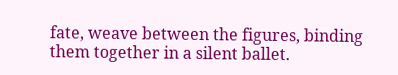fate, weave between the figures, binding them together in a silent ballet.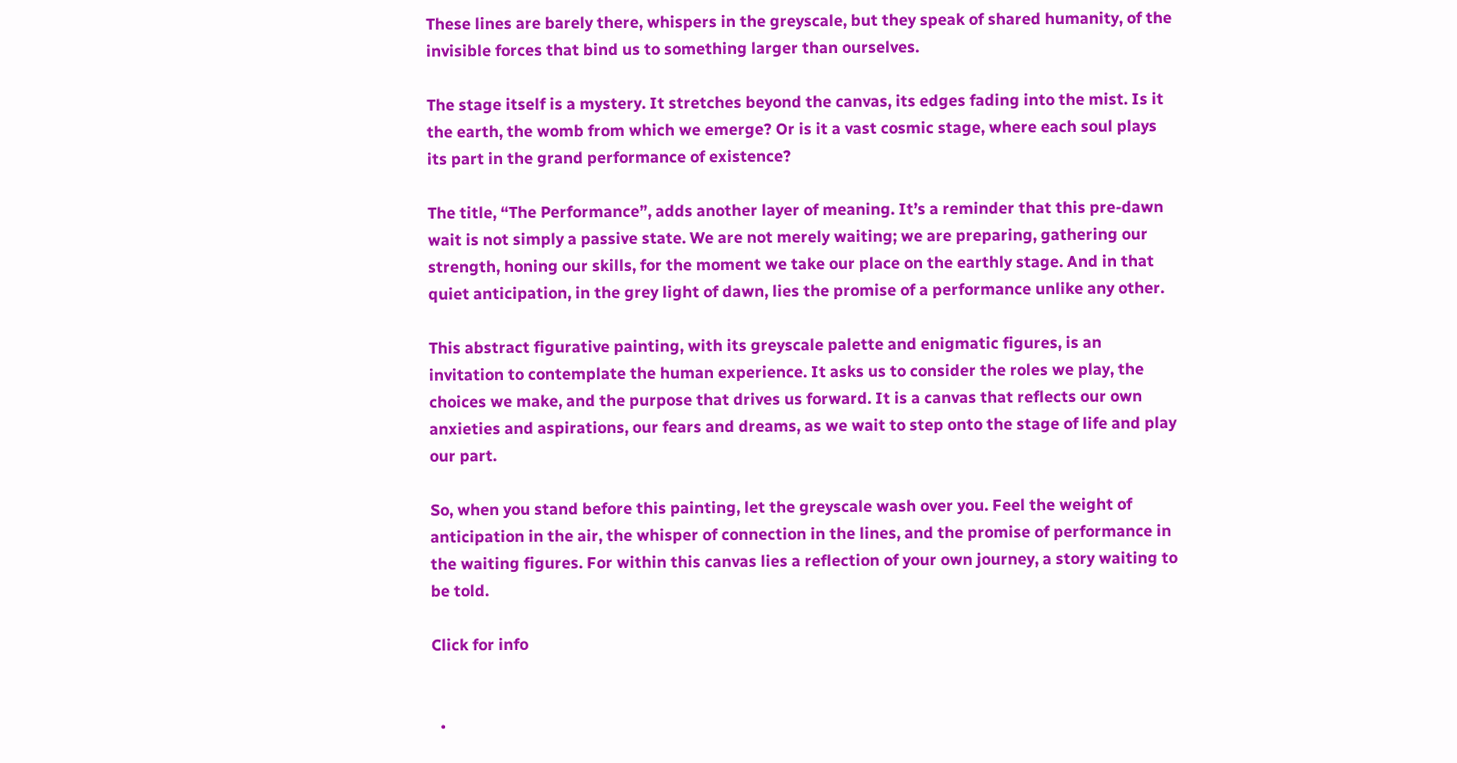These lines are barely there, whispers in the greyscale, but they speak of shared humanity, of the invisible forces that bind us to something larger than ourselves.

The stage itself is a mystery. It stretches beyond the canvas, its edges fading into the mist. Is it the earth, the womb from which we emerge? Or is it a vast cosmic stage, where each soul plays its part in the grand performance of existence?

The title, “The Performance”, adds another layer of meaning. It’s a reminder that this pre-dawn wait is not simply a passive state. We are not merely waiting; we are preparing, gathering our strength, honing our skills, for the moment we take our place on the earthly stage. And in that quiet anticipation, in the grey light of dawn, lies the promise of a performance unlike any other.

This abstract figurative painting, with its greyscale palette and enigmatic figures, is an invitation to contemplate the human experience. It asks us to consider the roles we play, the choices we make, and the purpose that drives us forward. It is a canvas that reflects our own anxieties and aspirations, our fears and dreams, as we wait to step onto the stage of life and play our part.

So, when you stand before this painting, let the greyscale wash over you. Feel the weight of anticipation in the air, the whisper of connection in the lines, and the promise of performance in the waiting figures. For within this canvas lies a reflection of your own journey, a story waiting to be told.

Click for info


  •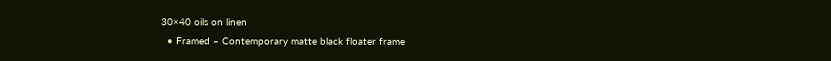30×40 oils on linen
  • Framed – Contemporary matte black floater frame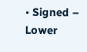• Signed – Lower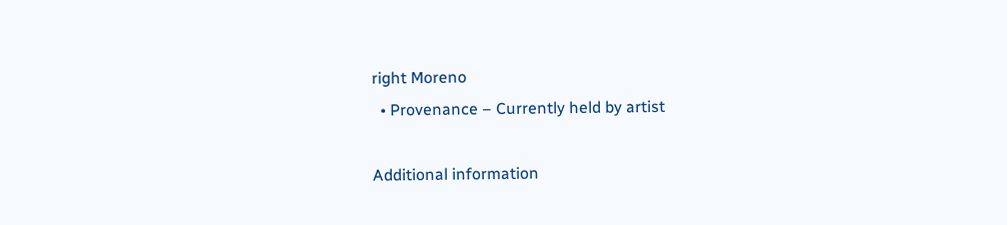right Moreno
  • Provenance – Currently held by artist

Additional information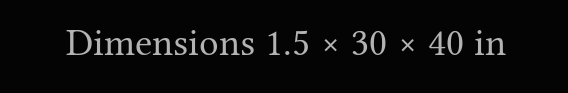Dimensions 1.5 × 30 × 40 in